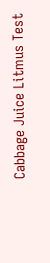Cabbage Juice Litmus Test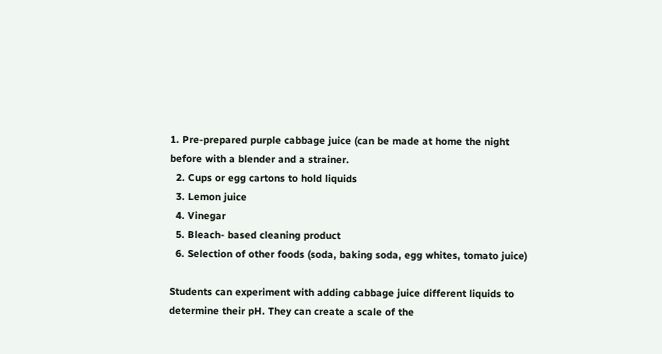1. Pre-prepared purple cabbage juice (can be made at home the night before with a blender and a strainer.
  2. Cups or egg cartons to hold liquids
  3. Lemon juice
  4. Vinegar
  5. Bleach- based cleaning product
  6. Selection of other foods (soda, baking soda, egg whites, tomato juice)

Students can experiment with adding cabbage juice different liquids to determine their pH. They can create a scale of the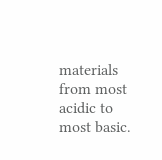materials from most acidic to most basic.